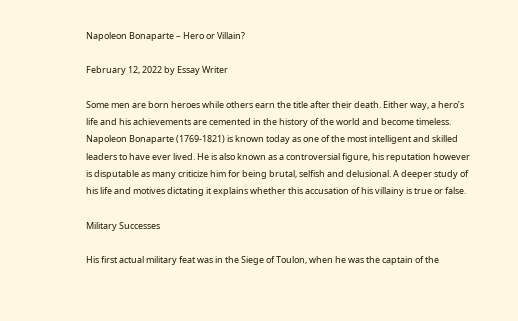Napoleon Bonaparte – Hero or Villain?

February 12, 2022 by Essay Writer

Some men are born heroes while others earn the title after their death. Either way, a hero’s life and his achievements are cemented in the history of the world and become timeless. Napoleon Bonaparte (1769-1821) is known today as one of the most intelligent and skilled leaders to have ever lived. He is also known as a controversial figure, his reputation however is disputable as many criticize him for being brutal, selfish and delusional. A deeper study of his life and motives dictating it explains whether this accusation of his villainy is true or false.

Military Successes

His first actual military feat was in the Siege of Toulon, when he was the captain of the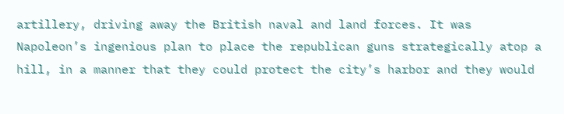artillery, driving away the British naval and land forces. It was Napoleon’s ingenious plan to place the republican guns strategically atop a hill, in a manner that they could protect the city’s harbor and they would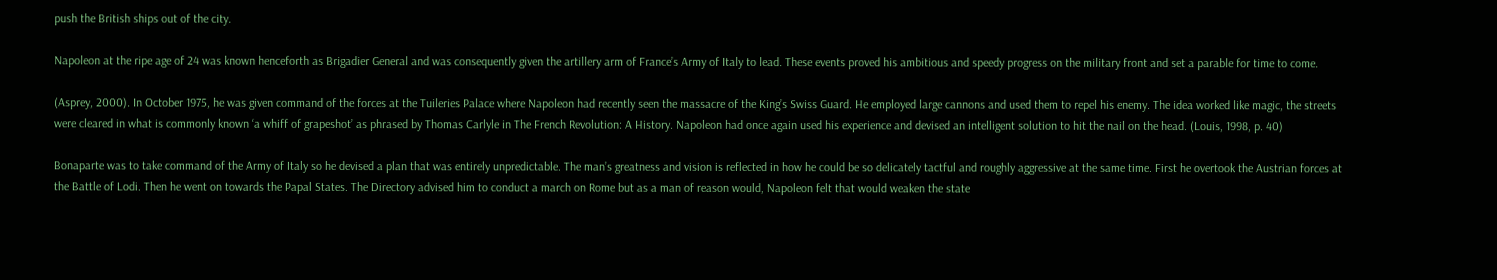push the British ships out of the city.

Napoleon at the ripe age of 24 was known henceforth as Brigadier General and was consequently given the artillery arm of France’s Army of Italy to lead. These events proved his ambitious and speedy progress on the military front and set a parable for time to come.

(Asprey, 2000). In October 1975, he was given command of the forces at the Tuileries Palace where Napoleon had recently seen the massacre of the King’s Swiss Guard. He employed large cannons and used them to repel his enemy. The idea worked like magic, the streets were cleared in what is commonly known ‘a whiff of grapeshot’ as phrased by Thomas Carlyle in The French Revolution: A History. Napoleon had once again used his experience and devised an intelligent solution to hit the nail on the head. (Louis, 1998, p. 40)

Bonaparte was to take command of the Army of Italy so he devised a plan that was entirely unpredictable. The man’s greatness and vision is reflected in how he could be so delicately tactful and roughly aggressive at the same time. First he overtook the Austrian forces at the Battle of Lodi. Then he went on towards the Papal States. The Directory advised him to conduct a march on Rome but as a man of reason would, Napoleon felt that would weaken the state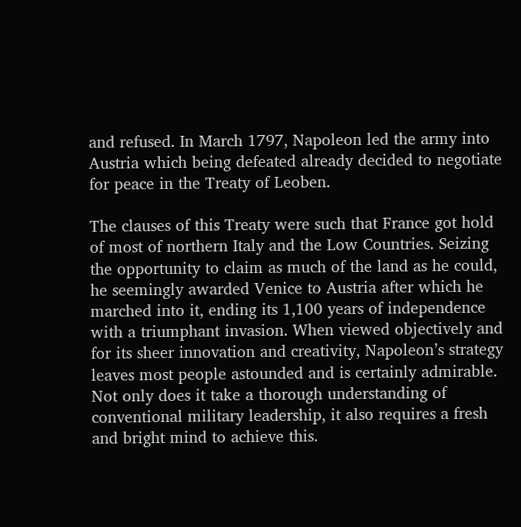and refused. In March 1797, Napoleon led the army into Austria which being defeated already decided to negotiate for peace in the Treaty of Leoben.

The clauses of this Treaty were such that France got hold of most of northern Italy and the Low Countries. Seizing the opportunity to claim as much of the land as he could, he seemingly awarded Venice to Austria after which he marched into it, ending its 1,100 years of independence with a triumphant invasion. When viewed objectively and for its sheer innovation and creativity, Napoleon’s strategy leaves most people astounded and is certainly admirable. Not only does it take a thorough understanding of conventional military leadership, it also requires a fresh and bright mind to achieve this.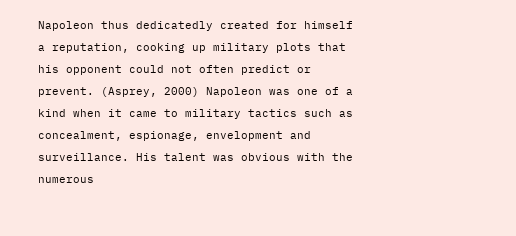Napoleon thus dedicatedly created for himself a reputation, cooking up military plots that his opponent could not often predict or prevent. (Asprey, 2000) Napoleon was one of a kind when it came to military tactics such as concealment, espionage, envelopment and surveillance. His talent was obvious with the numerous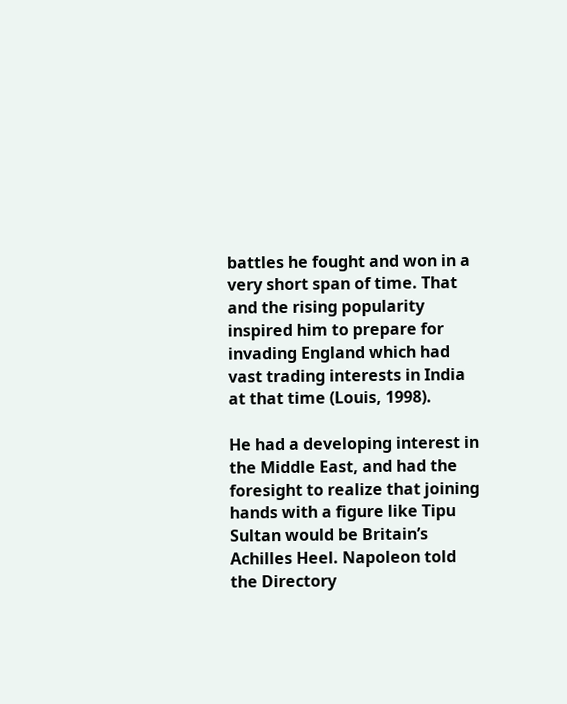battles he fought and won in a very short span of time. That and the rising popularity inspired him to prepare for invading England which had vast trading interests in India at that time (Louis, 1998).

He had a developing interest in the Middle East, and had the foresight to realize that joining hands with a figure like Tipu Sultan would be Britain’s Achilles Heel. Napoleon told the Directory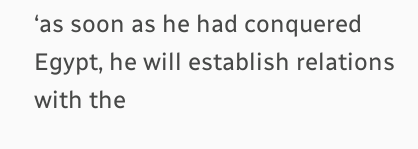‘as soon as he had conquered Egypt, he will establish relations with the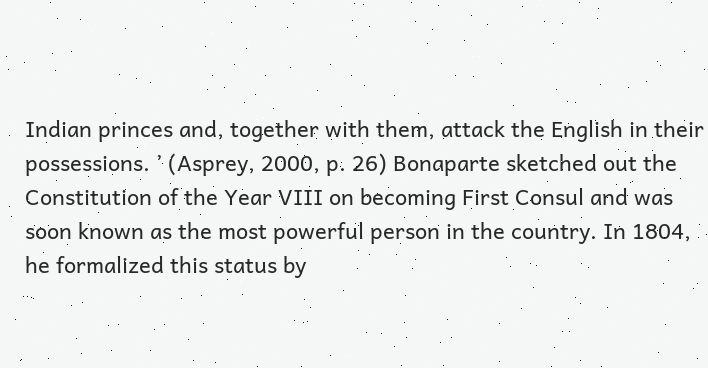Indian princes and, together with them, attack the English in their possessions. ’ (Asprey, 2000, p. 26) Bonaparte sketched out the Constitution of the Year VIII on becoming First Consul and was soon known as the most powerful person in the country. In 1804, he formalized this status by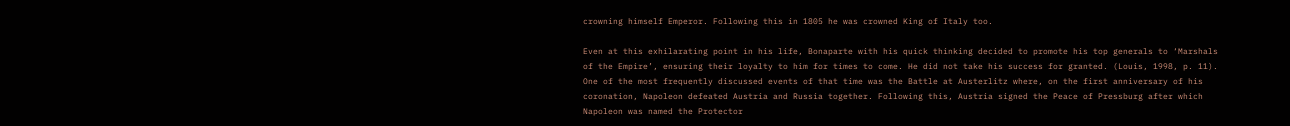crowning himself Emperor. Following this in 1805 he was crowned King of Italy too.

Even at this exhilarating point in his life, Bonaparte with his quick thinking decided to promote his top generals to ‘Marshals of the Empire’, ensuring their loyalty to him for times to come. He did not take his success for granted. (Louis, 1998, p. 11). One of the most frequently discussed events of that time was the Battle at Austerlitz where, on the first anniversary of his coronation, Napoleon defeated Austria and Russia together. Following this, Austria signed the Peace of Pressburg after which Napoleon was named the Protector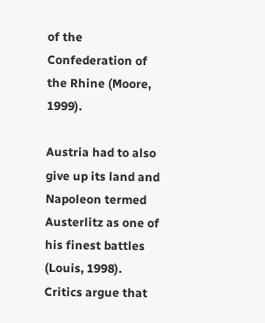of the Confederation of the Rhine (Moore, 1999).

Austria had to also give up its land and Napoleon termed Austerlitz as one of his finest battles (Louis, 1998). Critics argue that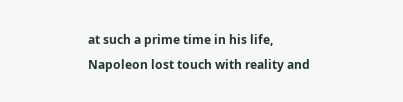at such a prime time in his life, Napoleon lost touch with reality and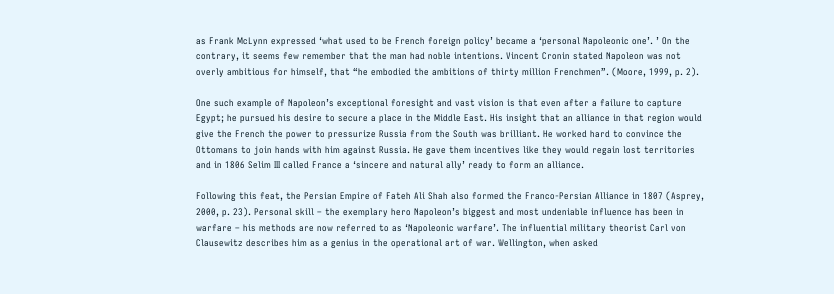as Frank McLynn expressed ‘what used to be French foreign policy’ became a ‘personal Napoleonic one’. ’ On the contrary, it seems few remember that the man had noble intentions. Vincent Cronin stated Napoleon was not overly ambitious for himself, that “he embodied the ambitions of thirty million Frenchmen”. (Moore, 1999, p. 2).

One such example of Napoleon’s exceptional foresight and vast vision is that even after a failure to capture Egypt; he pursued his desire to secure a place in the Middle East. His insight that an alliance in that region would give the French the power to pressurize Russia from the South was brilliant. He worked hard to convince the Ottomans to join hands with him against Russia. He gave them incentives like they would regain lost territories and in 1806 Selim III called France a ‘sincere and natural ally’ ready to form an alliance.

Following this feat, the Persian Empire of Fateh Ali Shah also formed the Franco-Persian Alliance in 1807 (Asprey, 2000, p. 23). Personal skill – the exemplary hero Napoleon’s biggest and most undeniable influence has been in warfare – his methods are now referred to as ‘Napoleonic warfare’. The influential military theorist Carl von Clausewitz describes him as a genius in the operational art of war. Wellington, when asked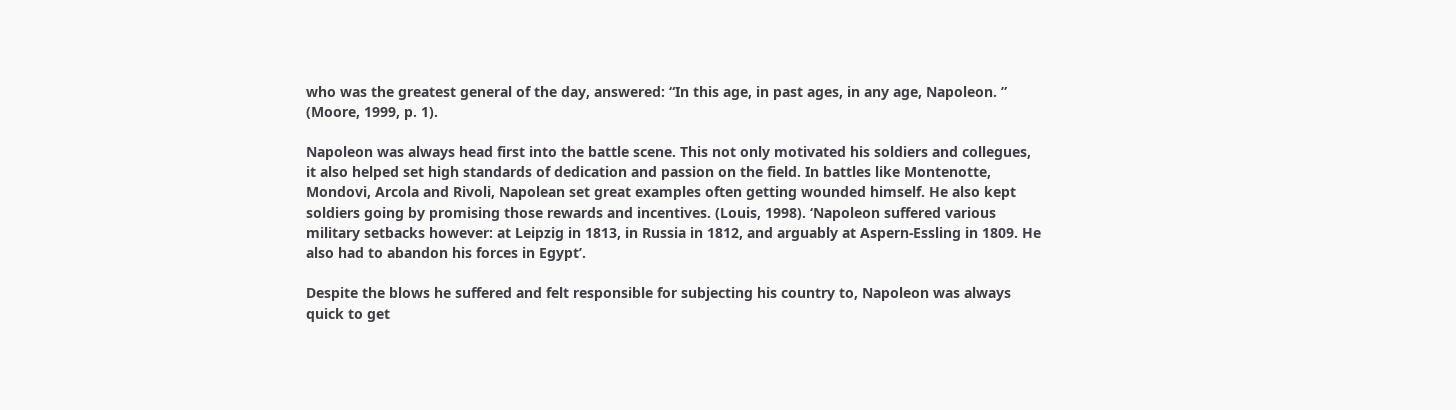who was the greatest general of the day, answered: “In this age, in past ages, in any age, Napoleon. ” (Moore, 1999, p. 1).

Napoleon was always head first into the battle scene. This not only motivated his soldiers and collegues, it also helped set high standards of dedication and passion on the field. In battles like Montenotte, Mondovi, Arcola and Rivoli, Napolean set great examples often getting wounded himself. He also kept soldiers going by promising those rewards and incentives. (Louis, 1998). ‘Napoleon suffered various military setbacks however: at Leipzig in 1813, in Russia in 1812, and arguably at Aspern-Essling in 1809. He also had to abandon his forces in Egypt’.

Despite the blows he suffered and felt responsible for subjecting his country to, Napoleon was always quick to get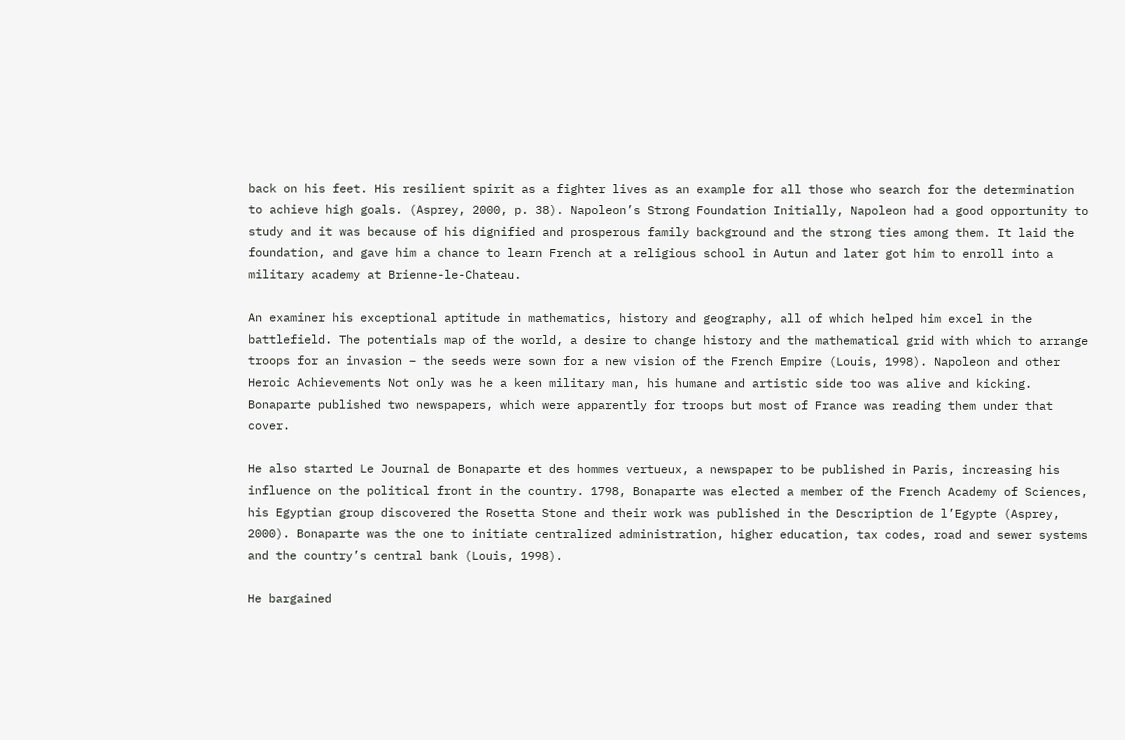back on his feet. His resilient spirit as a fighter lives as an example for all those who search for the determination to achieve high goals. (Asprey, 2000, p. 38). Napoleon’s Strong Foundation Initially, Napoleon had a good opportunity to study and it was because of his dignified and prosperous family background and the strong ties among them. It laid the foundation, and gave him a chance to learn French at a religious school in Autun and later got him to enroll into a military academy at Brienne-le-Chateau.

An examiner his exceptional aptitude in mathematics, history and geography, all of which helped him excel in the battlefield. The potentials map of the world, a desire to change history and the mathematical grid with which to arrange troops for an invasion – the seeds were sown for a new vision of the French Empire (Louis, 1998). Napoleon and other Heroic Achievements Not only was he a keen military man, his humane and artistic side too was alive and kicking. Bonaparte published two newspapers, which were apparently for troops but most of France was reading them under that cover.

He also started Le Journal de Bonaparte et des hommes vertueux, a newspaper to be published in Paris, increasing his influence on the political front in the country. 1798, Bonaparte was elected a member of the French Academy of Sciences, his Egyptian group discovered the Rosetta Stone and their work was published in the Description de l’Egypte (Asprey, 2000). Bonaparte was the one to initiate centralized administration, higher education, tax codes, road and sewer systems and the country’s central bank (Louis, 1998).

He bargained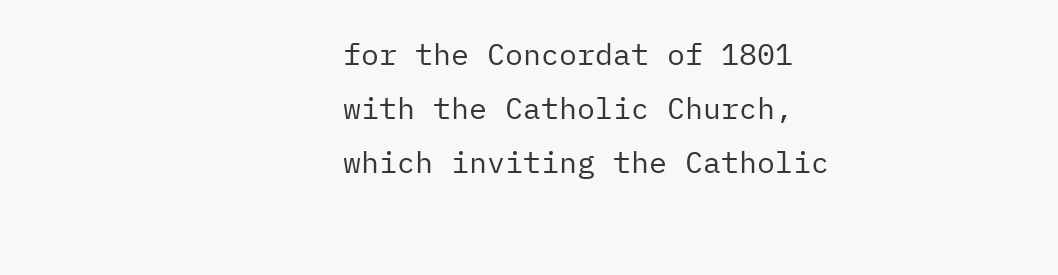for the Concordat of 1801 with the Catholic Church, which inviting the Catholic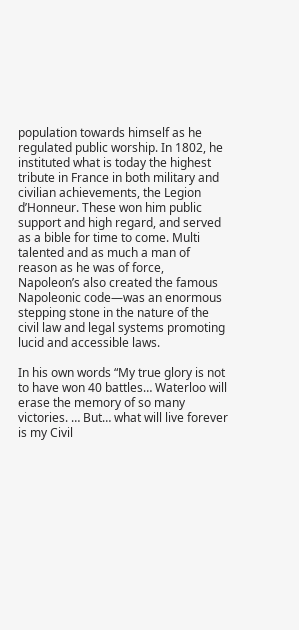population towards himself as he regulated public worship. In 1802, he instituted what is today the highest tribute in France in both military and civilian achievements, the Legion d’Honneur. These won him public support and high regard, and served as a bible for time to come. Multi talented and as much a man of reason as he was of force, Napoleon’s also created the famous Napoleonic code—was an enormous stepping stone in the nature of the civil law and legal systems promoting lucid and accessible laws.

In his own words “My true glory is not to have won 40 battles… Waterloo will erase the memory of so many victories. … But… what will live forever is my Civil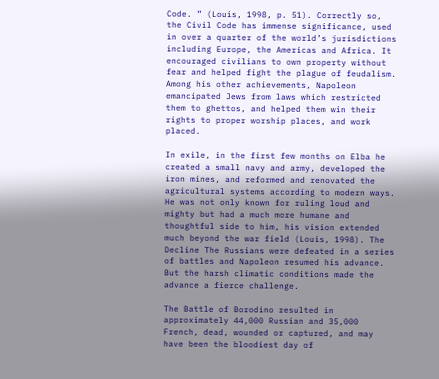Code. ” (Louis, 1998, p. 51). Correctly so, the Civil Code has immense significance, used in over a quarter of the world’s jurisdictions including Europe, the Americas and Africa. It encouraged civilians to own property without fear and helped fight the plague of feudalism. Among his other achievements, Napoleon emancipated Jews from laws which restricted them to ghettos, and helped them win their rights to proper worship places, and work placed.

In exile, in the first few months on Elba he created a small navy and army, developed the iron mines, and reformed and renovated the agricultural systems according to modern ways. He was not only known for ruling loud and mighty but had a much more humane and thoughtful side to him, his vision extended much beyond the war field (Louis, 1998). The Decline The Russians were defeated in a series of battles and Napoleon resumed his advance. But the harsh climatic conditions made the advance a fierce challenge.

The Battle of Borodino resulted in approximately 44,000 Russian and 35,000 French, dead, wounded or captured, and may have been the bloodiest day of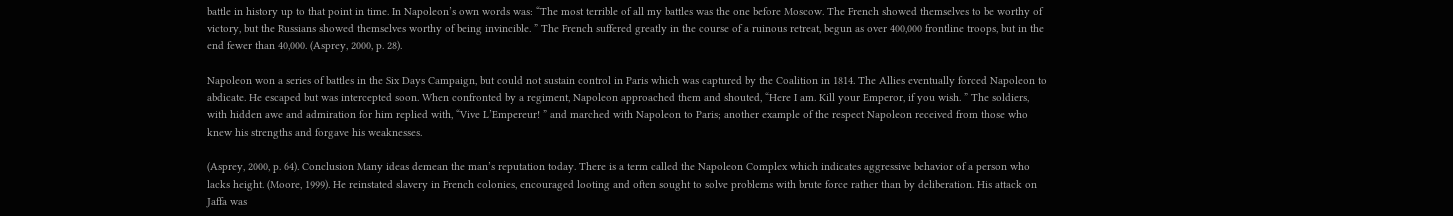battle in history up to that point in time. In Napoleon’s own words was: “The most terrible of all my battles was the one before Moscow. The French showed themselves to be worthy of victory, but the Russians showed themselves worthy of being invincible. ” The French suffered greatly in the course of a ruinous retreat, begun as over 400,000 frontline troops, but in the end fewer than 40,000. (Asprey, 2000, p. 28).

Napoleon won a series of battles in the Six Days Campaign, but could not sustain control in Paris which was captured by the Coalition in 1814. The Allies eventually forced Napoleon to abdicate. He escaped but was intercepted soon. When confronted by a regiment, Napoleon approached them and shouted, “Here I am. Kill your Emperor, if you wish. ” The soldiers, with hidden awe and admiration for him replied with, “Vive L’Empereur! ” and marched with Napoleon to Paris; another example of the respect Napoleon received from those who knew his strengths and forgave his weaknesses.

(Asprey, 2000, p. 64). Conclusion Many ideas demean the man’s reputation today. There is a term called the Napoleon Complex which indicates aggressive behavior of a person who lacks height. (Moore, 1999). He reinstated slavery in French colonies, encouraged looting and often sought to solve problems with brute force rather than by deliberation. His attack on Jaffa was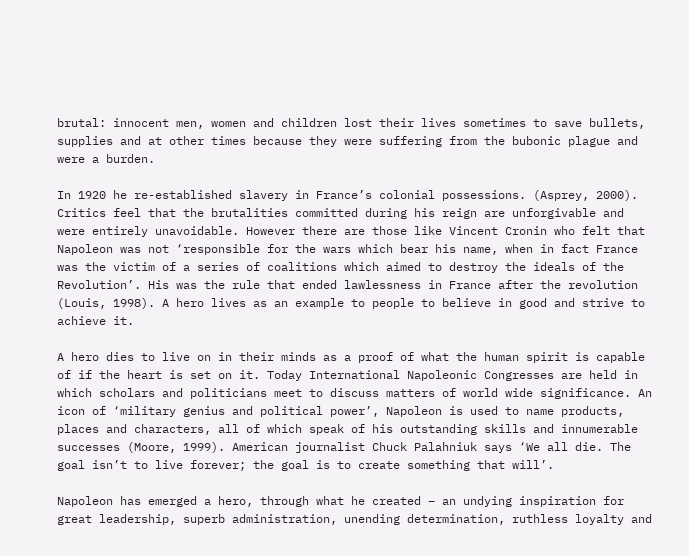brutal: innocent men, women and children lost their lives sometimes to save bullets, supplies and at other times because they were suffering from the bubonic plague and were a burden.

In 1920 he re-established slavery in France’s colonial possessions. (Asprey, 2000). Critics feel that the brutalities committed during his reign are unforgivable and were entirely unavoidable. However there are those like Vincent Cronin who felt that Napoleon was not ‘responsible for the wars which bear his name, when in fact France was the victim of a series of coalitions which aimed to destroy the ideals of the Revolution’. His was the rule that ended lawlessness in France after the revolution (Louis, 1998). A hero lives as an example to people to believe in good and strive to achieve it.

A hero dies to live on in their minds as a proof of what the human spirit is capable of if the heart is set on it. Today International Napoleonic Congresses are held in which scholars and politicians meet to discuss matters of world wide significance. An icon of ‘military genius and political power’, Napoleon is used to name products, places and characters, all of which speak of his outstanding skills and innumerable successes (Moore, 1999). American journalist Chuck Palahniuk says ‘We all die. The goal isn’t to live forever; the goal is to create something that will’.

Napoleon has emerged a hero, through what he created – an undying inspiration for great leadership, superb administration, unending determination, ruthless loyalty and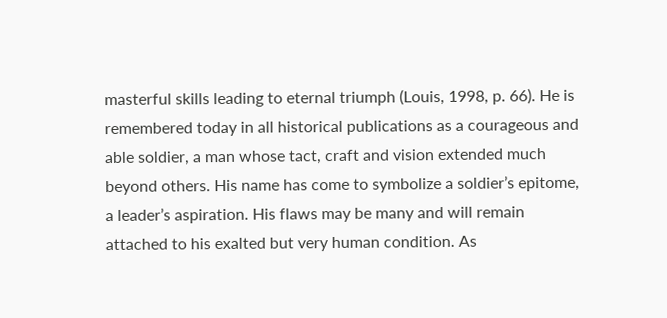masterful skills leading to eternal triumph (Louis, 1998, p. 66). He is remembered today in all historical publications as a courageous and able soldier, a man whose tact, craft and vision extended much beyond others. His name has come to symbolize a soldier’s epitome, a leader’s aspiration. His flaws may be many and will remain attached to his exalted but very human condition. As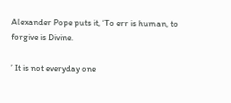Alexander Pope puts it, ‘To err is human, to forgive is Divine.

’ It is not everyday one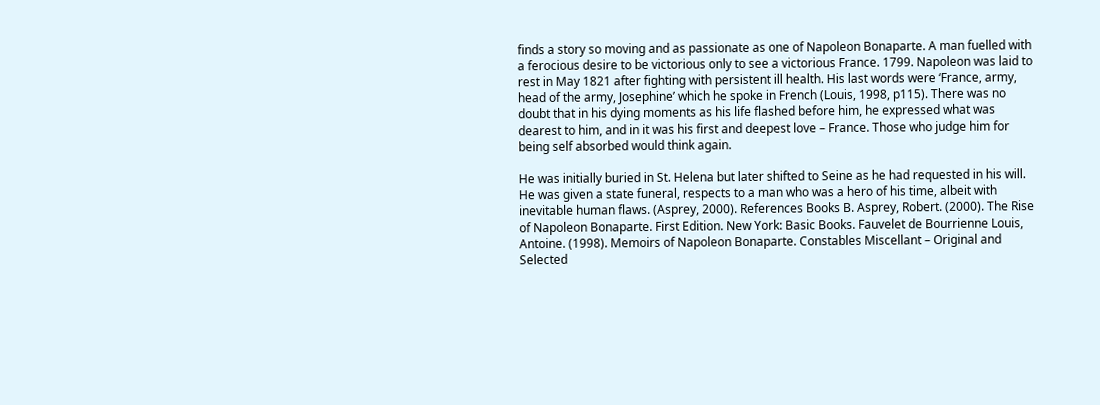finds a story so moving and as passionate as one of Napoleon Bonaparte. A man fuelled with a ferocious desire to be victorious only to see a victorious France. 1799. Napoleon was laid to rest in May 1821 after fighting with persistent ill health. His last words were ‘France, army, head of the army, Josephine’ which he spoke in French (Louis, 1998, p115). There was no doubt that in his dying moments as his life flashed before him, he expressed what was dearest to him, and in it was his first and deepest love – France. Those who judge him for being self absorbed would think again.

He was initially buried in St. Helena but later shifted to Seine as he had requested in his will. He was given a state funeral, respects to a man who was a hero of his time, albeit with inevitable human flaws. (Asprey, 2000). References Books B. Asprey, Robert. (2000). The Rise of Napoleon Bonaparte. First Edition. New York: Basic Books. Fauvelet de Bourrienne Louis, Antoine. (1998). Memoirs of Napoleon Bonaparte. Constables Miscellant – Original and Selected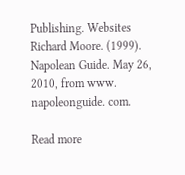Publishing. Websites Richard Moore. (1999). Napolean Guide. May 26, 2010, from www. napoleonguide. com.

Read more